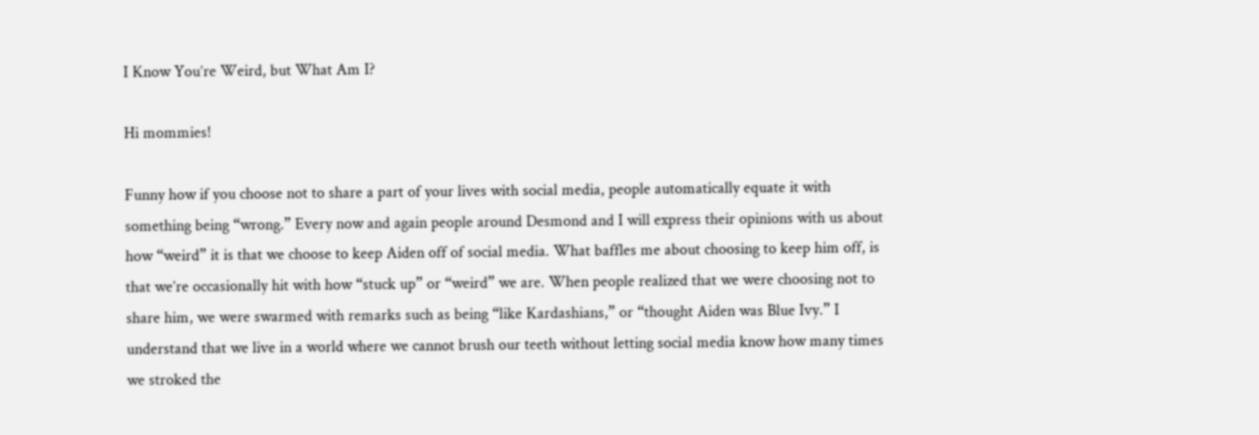I Know You’re Weird, but What Am I?

Hi mommies!

Funny how if you choose not to share a part of your lives with social media, people automatically equate it with something being “wrong.” Every now and again people around Desmond and I will express their opinions with us about how “weird” it is that we choose to keep Aiden off of social media. What baffles me about choosing to keep him off, is that we’re occasionally hit with how “stuck up” or “weird” we are. When people realized that we were choosing not to share him, we were swarmed with remarks such as being “like Kardashians,” or “thought Aiden was Blue Ivy.” I understand that we live in a world where we cannot brush our teeth without letting social media know how many times we stroked the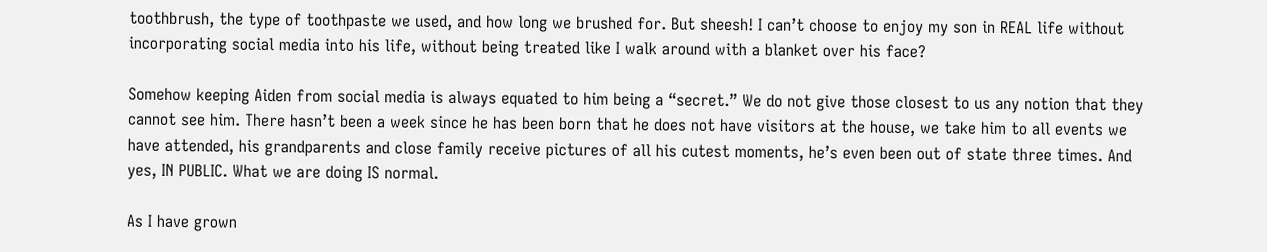toothbrush, the type of toothpaste we used, and how long we brushed for. But sheesh! I can’t choose to enjoy my son in REAL life without incorporating social media into his life, without being treated like I walk around with a blanket over his face?

Somehow keeping Aiden from social media is always equated to him being a “secret.” We do not give those closest to us any notion that they cannot see him. There hasn’t been a week since he has been born that he does not have visitors at the house, we take him to all events we have attended, his grandparents and close family receive pictures of all his cutest moments, he’s even been out of state three times. And yes, IN PUBLIC. What we are doing IS normal.

As I have grown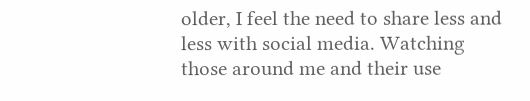older, I feel the need to share less and less with social media. Watching those around me and their use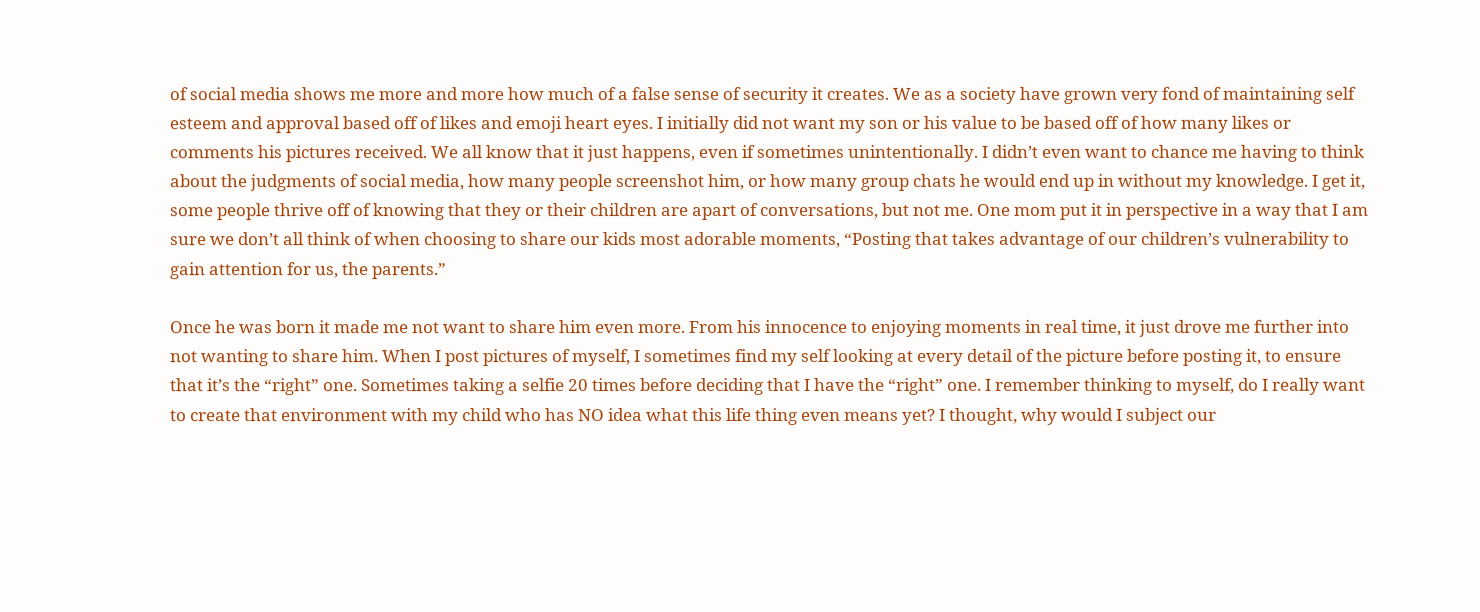of social media shows me more and more how much of a false sense of security it creates. We as a society have grown very fond of maintaining self esteem and approval based off of likes and emoji heart eyes. I initially did not want my son or his value to be based off of how many likes or comments his pictures received. We all know that it just happens, even if sometimes unintentionally. I didn’t even want to chance me having to think about the judgments of social media, how many people screenshot him, or how many group chats he would end up in without my knowledge. I get it, some people thrive off of knowing that they or their children are apart of conversations, but not me. One mom put it in perspective in a way that I am sure we don’t all think of when choosing to share our kids most adorable moments, “Posting that takes advantage of our children’s vulnerability to gain attention for us, the parents.”

Once he was born it made me not want to share him even more. From his innocence to enjoying moments in real time, it just drove me further into not wanting to share him. When I post pictures of myself, I sometimes find my self looking at every detail of the picture before posting it, to ensure that it’s the “right” one. Sometimes taking a selfie 20 times before deciding that I have the “right” one. I remember thinking to myself, do I really want to create that environment with my child who has NO idea what this life thing even means yet? I thought, why would I subject our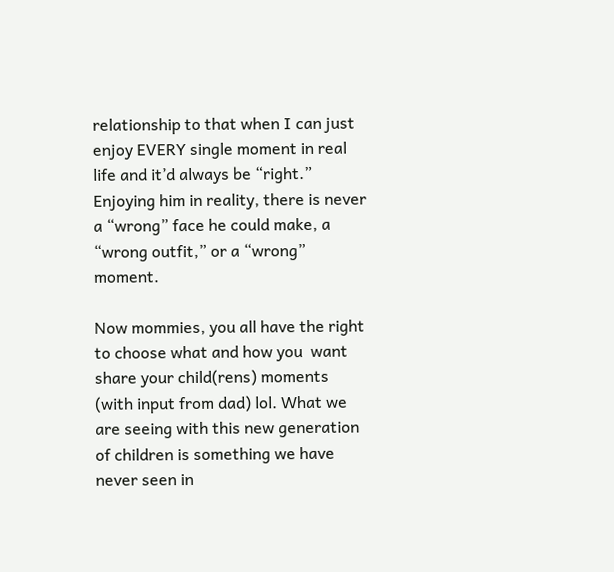relationship to that when I can just enjoy EVERY single moment in real life and it’d always be “right.” Enjoying him in reality, there is never a “wrong” face he could make, a “wrong outfit,” or a “wrong” moment.

Now mommies, you all have the right to choose what and how you  want share your child(rens) moments (with input from dad) lol. What we are seeing with this new generation of children is something we have never seen in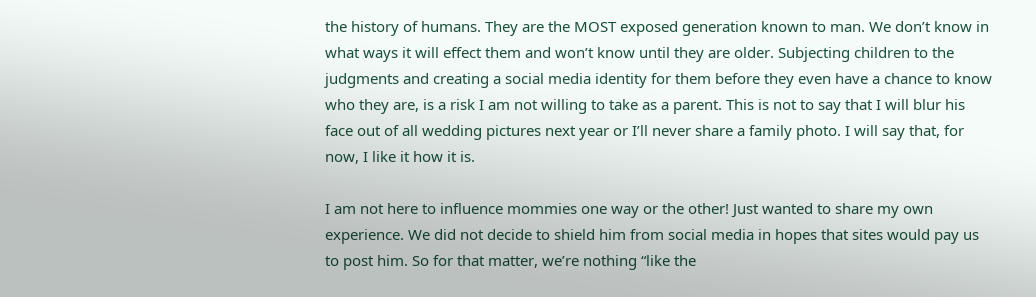the history of humans. They are the MOST exposed generation known to man. We don’t know in what ways it will effect them and won’t know until they are older. Subjecting children to the judgments and creating a social media identity for them before they even have a chance to know who they are, is a risk I am not willing to take as a parent. This is not to say that I will blur his face out of all wedding pictures next year or I’ll never share a family photo. I will say that, for now, I like it how it is.

I am not here to influence mommies one way or the other! Just wanted to share my own experience. We did not decide to shield him from social media in hopes that sites would pay us to post him. So for that matter, we’re nothing “like the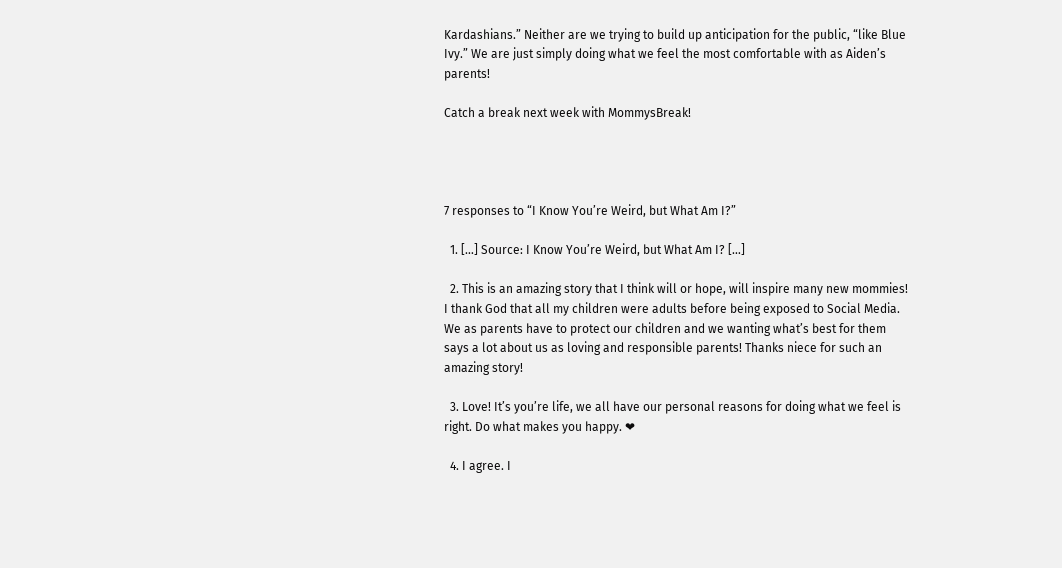Kardashians.” Neither are we trying to build up anticipation for the public, “like Blue Ivy.” We are just simply doing what we feel the most comfortable with as Aiden’s parents!

Catch a break next week with MommysBreak!




7 responses to “I Know You’re Weird, but What Am I?”

  1. […] Source: I Know You’re Weird, but What Am I? […]

  2. This is an amazing story that I think will or hope, will inspire many new mommies! I thank God that all my children were adults before being exposed to Social Media. We as parents have to protect our children and we wanting what’s best for them says a lot about us as loving and responsible parents! Thanks niece for such an amazing story!

  3. Love! It’s you’re life, we all have our personal reasons for doing what we feel is right. Do what makes you happy. ❤

  4. I agree. I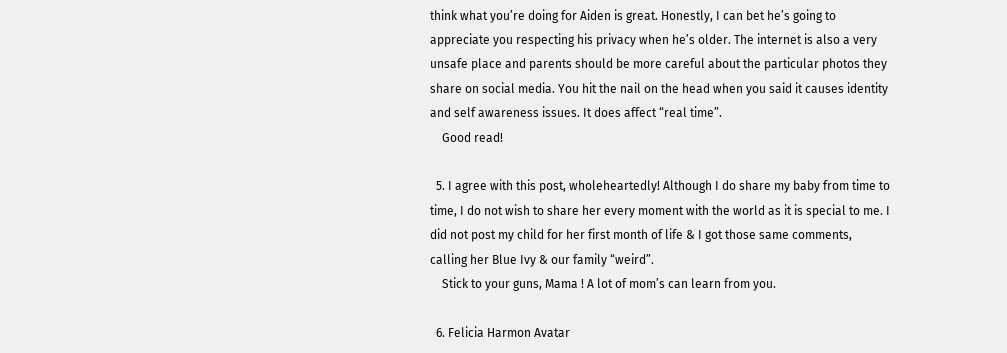think what you’re doing for Aiden is great. Honestly, I can bet he’s going to appreciate you respecting his privacy when he’s older. The internet is also a very unsafe place and parents should be more careful about the particular photos they share on social media. You hit the nail on the head when you said it causes identity and self awareness issues. It does affect “real time”.
    Good read!

  5. I agree with this post, wholeheartedly! Although I do share my baby from time to time, I do not wish to share her every moment with the world as it is special to me. I did not post my child for her first month of life & I got those same comments, calling her Blue Ivy & our family “weird”.
    Stick to your guns, Mama ! A lot of mom’s can learn from you.

  6. Felicia Harmon Avatar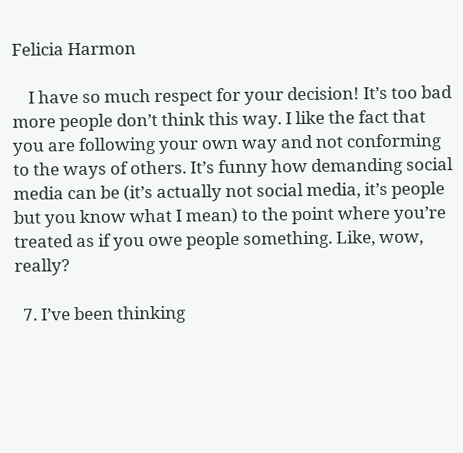Felicia Harmon

    I have so much respect for your decision! It’s too bad more people don’t think this way. I like the fact that you are following your own way and not conforming to the ways of others. It’s funny how demanding social media can be (it’s actually not social media, it’s people but you know what I mean) to the point where you’re treated as if you owe people something. Like, wow, really?

  7. I’ve been thinking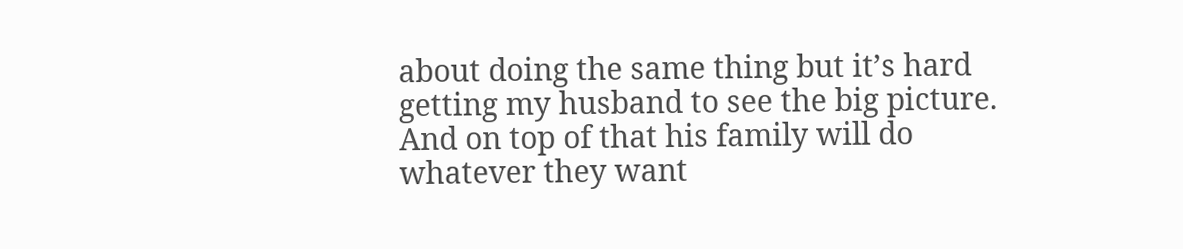about doing the same thing but it’s hard getting my husband to see the big picture. And on top of that his family will do whatever they want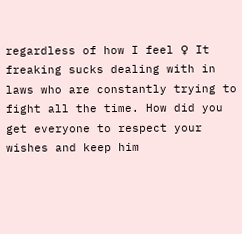regardless of how I feel ♀ It freaking sucks dealing with in laws who are constantly trying to fight all the time. How did you get everyone to respect your wishes and keep him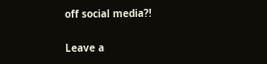off social media?!

Leave a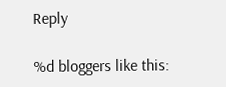Reply

%d bloggers like this: